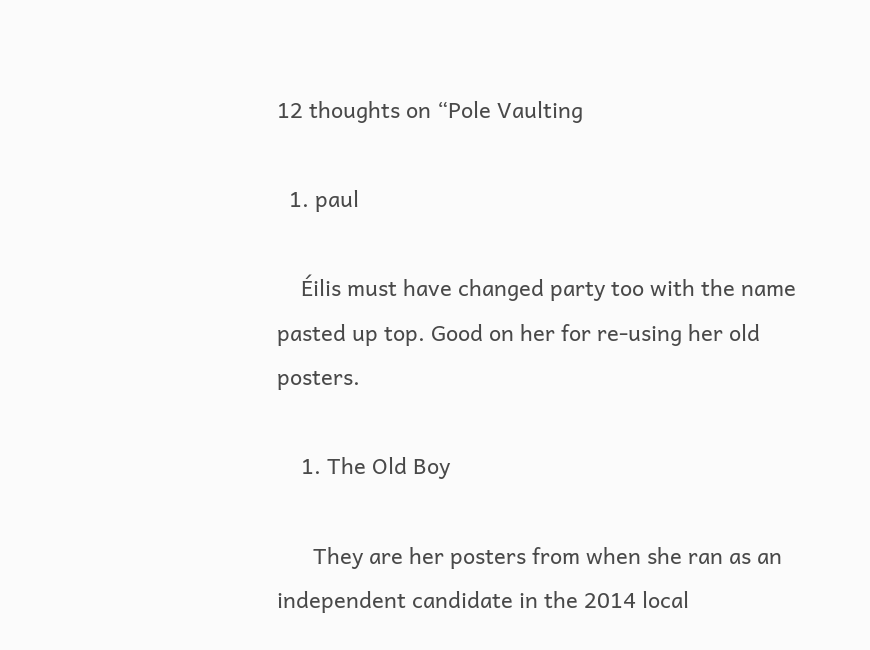12 thoughts on “Pole Vaulting

  1. paul

    Éilis must have changed party too with the name pasted up top. Good on her for re-using her old posters.

    1. The Old Boy

      They are her posters from when she ran as an independent candidate in the 2014 local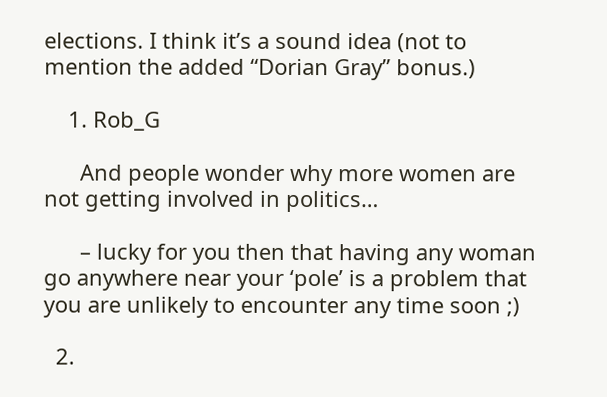elections. I think it’s a sound idea (not to mention the added “Dorian Gray” bonus.)

    1. Rob_G

      And people wonder why more women are not getting involved in politics…

      – lucky for you then that having any woman go anywhere near your ‘pole’ is a problem that you are unlikely to encounter any time soon ;)

  2.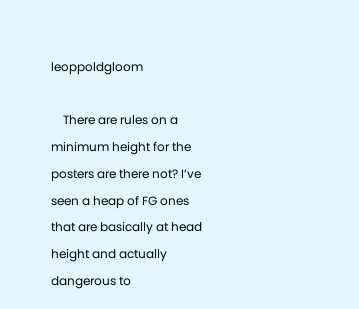leoppoldgloom

    There are rules on a minimum height for the posters are there not? I’ve seen a heap of FG ones that are basically at head height and actually dangerous to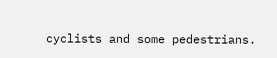cyclists and some pedestrians.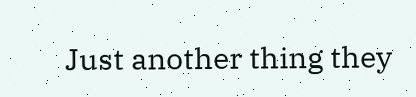Just another thing they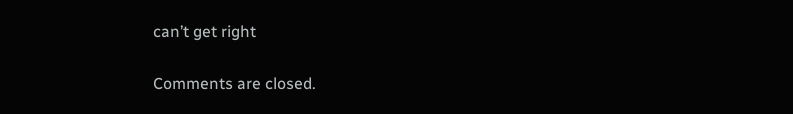can’t get right

Comments are closed.